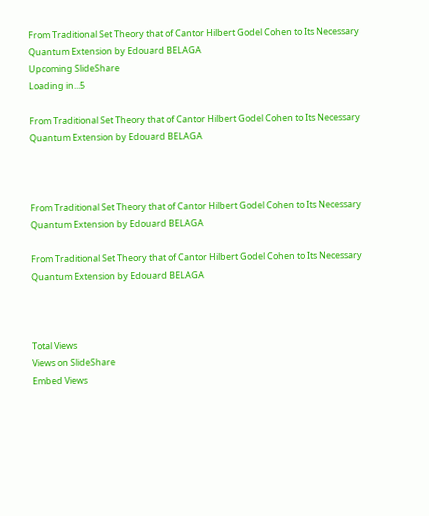From Traditional Set Theory that of Cantor Hilbert Godel Cohen to Its Necessary Quantum Extension by Edouard BELAGA
Upcoming SlideShare
Loading in...5

From Traditional Set Theory that of Cantor Hilbert Godel Cohen to Its Necessary Quantum Extension by Edouard BELAGA



From Traditional Set Theory that of Cantor Hilbert Godel Cohen to Its Necessary Quantum Extension by Edouard BELAGA

From Traditional Set Theory that of Cantor Hilbert Godel Cohen to Its Necessary Quantum Extension by Edouard BELAGA



Total Views
Views on SlideShare
Embed Views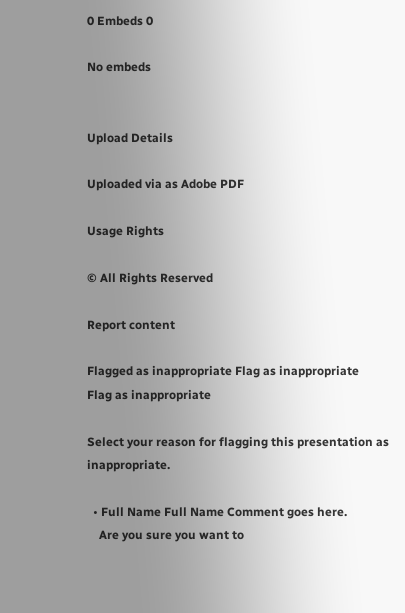0 Embeds 0

No embeds


Upload Details

Uploaded via as Adobe PDF

Usage Rights

© All Rights Reserved

Report content

Flagged as inappropriate Flag as inappropriate
Flag as inappropriate

Select your reason for flagging this presentation as inappropriate.

  • Full Name Full Name Comment goes here.
    Are you sure you want to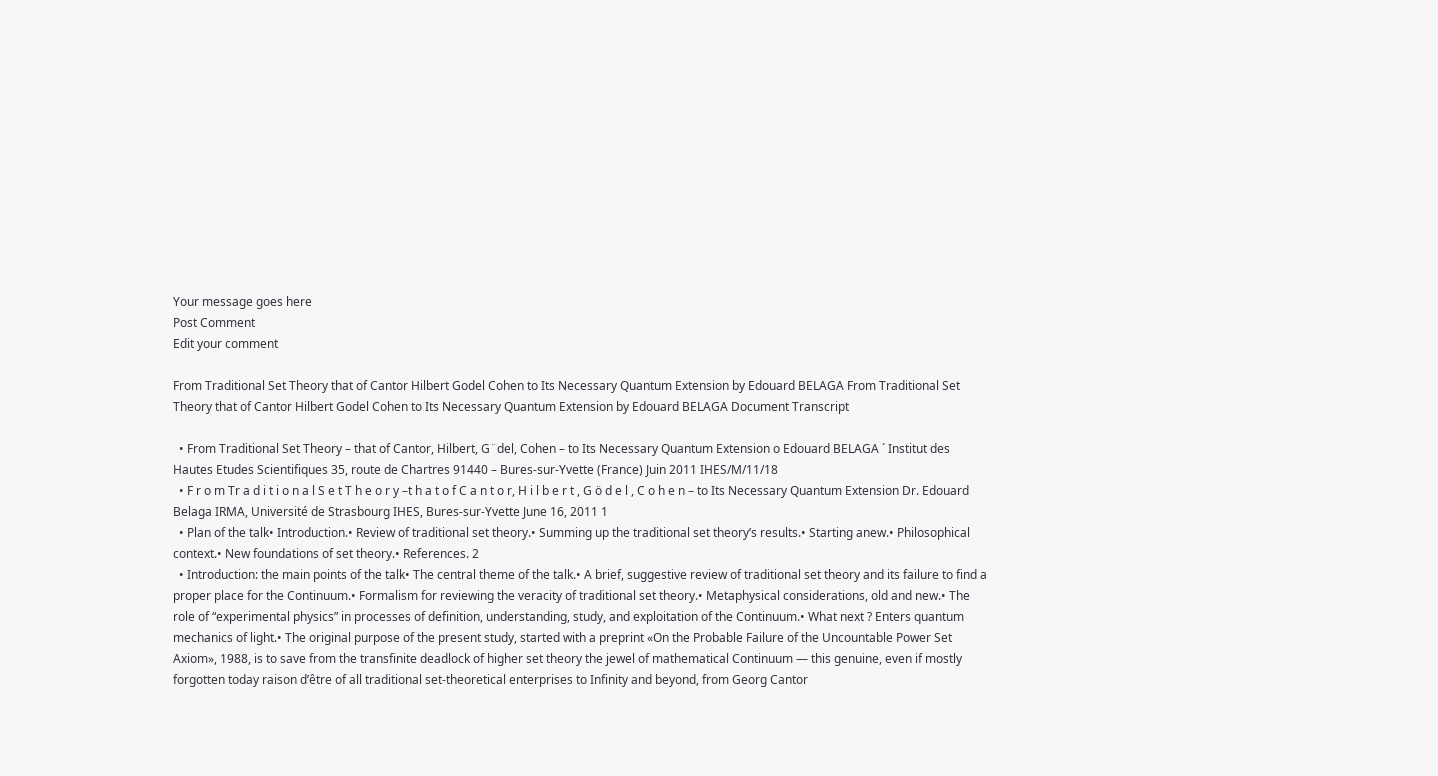Your message goes here
Post Comment
Edit your comment

From Traditional Set Theory that of Cantor Hilbert Godel Cohen to Its Necessary Quantum Extension by Edouard BELAGA From Traditional Set Theory that of Cantor Hilbert Godel Cohen to Its Necessary Quantum Extension by Edouard BELAGA Document Transcript

  • From Traditional Set Theory – that of Cantor, Hilbert, G¨del, Cohen – to Its Necessary Quantum Extension o Edouard BELAGA ´ Institut des Hautes Etudes Scientifiques 35, route de Chartres 91440 – Bures-sur-Yvette (France) Juin 2011 IHES/M/11/18
  • F r o m Tr a d i t i o n a l S e t T h e o r y –t h a t o f C a n t o r, H i l b e r t , G ö d e l , C o h e n – to Its Necessary Quantum Extension Dr. Edouard Belaga IRMA, Université de Strasbourg IHES, Bures-sur-Yvette June 16, 2011 1
  • Plan of the talk• Introduction.• Review of traditional set theory.• Summing up the traditional set theory’s results.• Starting anew.• Philosophical context.• New foundations of set theory.• References. 2
  • Introduction: the main points of the talk• The central theme of the talk.• A brief, suggestive review of traditional set theory and its failure to find a proper place for the Continuum.• Formalism for reviewing the veracity of traditional set theory.• Metaphysical considerations, old and new.• The role of “experimental physics” in processes of definition, understanding, study, and exploitation of the Continuum.• What next ? Enters quantum mechanics of light.• The original purpose of the present study, started with a preprint «On the Probable Failure of the Uncountable Power Set Axiom», 1988, is to save from the transfinite deadlock of higher set theory the jewel of mathematical Continuum — this genuine, even if mostly forgotten today raison d’être of all traditional set-theoretical enterprises to Infinity and beyond, from Georg Cantor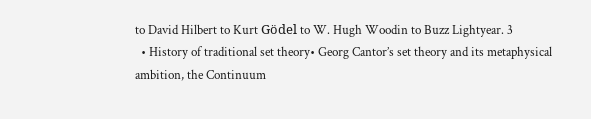to David Hilbert to Kurt Gödel to W. Hugh Woodin to Buzz Lightyear. 3
  • History of traditional set theory• Georg Cantor’s set theory and its metaphysical ambition, the Continuum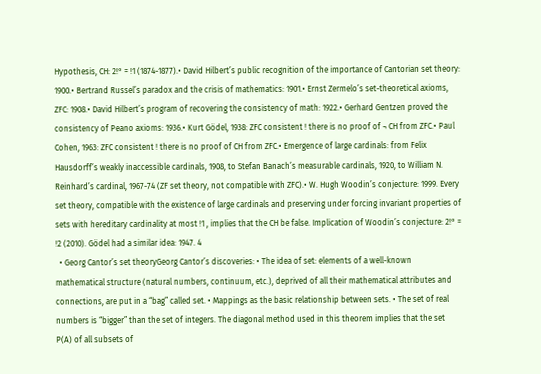Hypothesis, CH: 2!° = !1 (1874-1877).• David Hilbert’s public recognition of the importance of Cantorian set theory: 1900.• Bertrand Russel’s paradox and the crisis of mathematics: 1901.• Ernst Zermelo’s set-theoretical axioms, ZFC: 1908.• David Hilbert’s program of recovering the consistency of math: 1922.• Gerhard Gentzen proved the consistency of Peano axioms: 1936.• Kurt Gödel, 1938: ZFC consistent ! there is no proof of ¬ CH from ZFC.• Paul Cohen, 1963: ZFC consistent ! there is no proof of CH from ZFC.• Emergence of large cardinals: from Felix Hausdorff’s weakly inaccessible cardinals, 1908, to Stefan Banach’s measurable cardinals, 1920, to William N. Reinhard’s cardinal, 1967-74 (ZF set theory, not compatible with ZFC).• W. Hugh Woodin’s conjecture: 1999. Every set theory, compatible with the existence of large cardinals and preserving under forcing invariant properties of sets with hereditary cardinality at most !1 , implies that the CH be false. Implication of Woodin’s conjecture: 2!° = !2 (2010). Gödel had a similar idea: 1947. 4
  • Georg Cantor’s set theoryGeorg Cantor’s discoveries: • The idea of set: elements of a well-known mathematical structure (natural numbers, continuum, etc.), deprived of all their mathematical attributes and connections, are put in a “bag” called set. • Mappings as the basic relationship between sets. • The set of real numbers is “bigger” than the set of integers. The diagonal method used in this theorem implies that the set P(A) of all subsets of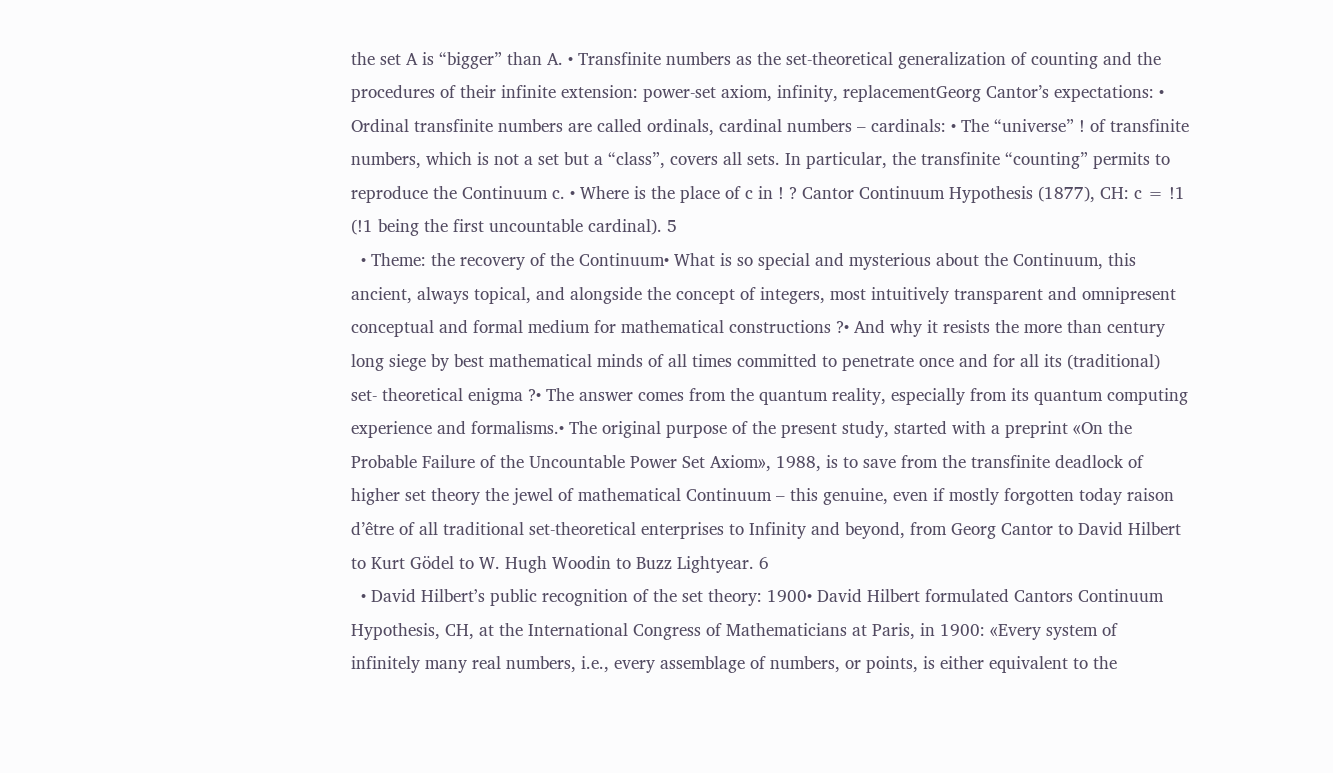the set A is “bigger” than A. • Transfinite numbers as the set-theoretical generalization of counting and the procedures of their infinite extension: power-set axiom, infinity, replacementGeorg Cantor’s expectations: • Ordinal transfinite numbers are called ordinals, cardinal numbers – cardinals: • The “universe” ! of transfinite numbers, which is not a set but a “class”, covers all sets. In particular, the transfinite “counting” permits to reproduce the Continuum c. • Where is the place of c in ! ? Cantor Continuum Hypothesis (1877), CH: c = !1 (!1 being the first uncountable cardinal). 5
  • Theme: the recovery of the Continuum• What is so special and mysterious about the Continuum, this ancient, always topical, and alongside the concept of integers, most intuitively transparent and omnipresent conceptual and formal medium for mathematical constructions ?• And why it resists the more than century long siege by best mathematical minds of all times committed to penetrate once and for all its (traditional) set- theoretical enigma ?• The answer comes from the quantum reality, especially from its quantum computing experience and formalisms.• The original purpose of the present study, started with a preprint «On the Probable Failure of the Uncountable Power Set Axiom», 1988, is to save from the transfinite deadlock of higher set theory the jewel of mathematical Continuum – this genuine, even if mostly forgotten today raison d’être of all traditional set-theoretical enterprises to Infinity and beyond, from Georg Cantor to David Hilbert to Kurt Gödel to W. Hugh Woodin to Buzz Lightyear. 6
  • David Hilbertʼs public recognition of the set theory: 1900• David Hilbert formulated Cantors Continuum Hypothesis, CH, at the International Congress of Mathematicians at Paris, in 1900: «Every system of infinitely many real numbers, i.e., every assemblage of numbers, or points, is either equivalent to the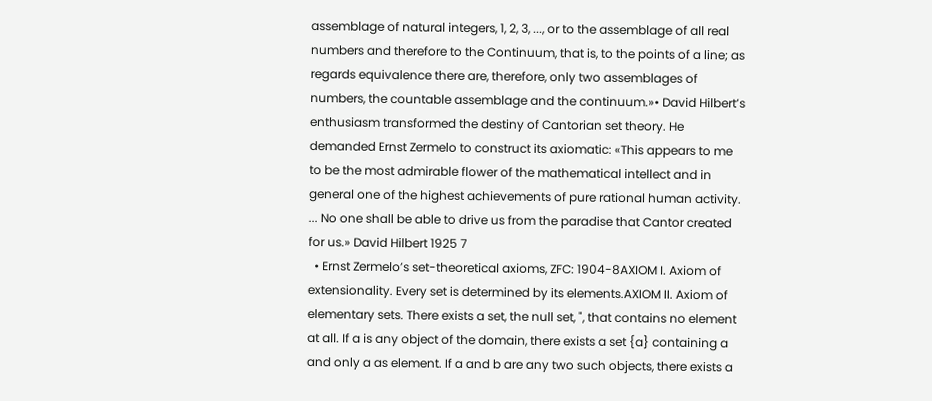assemblage of natural integers, 1, 2, 3, ..., or to the assemblage of all real numbers and therefore to the Continuum, that is, to the points of a line; as regards equivalence there are, therefore, only two assemblages of numbers, the countable assemblage and the continuum.»• David Hilbert’s enthusiasm transformed the destiny of Cantorian set theory. He demanded Ernst Zermelo to construct its axiomatic: «This appears to me to be the most admirable flower of the mathematical intellect and in general one of the highest achievements of pure rational human activity. ... No one shall be able to drive us from the paradise that Cantor created for us.» David Hilbert 1925 7
  • Ernst Zermeloʼs set-theoretical axioms, ZFC: 1904-8AXIOM I. Axiom of extensionality. Every set is determined by its elements.AXIOM II. Axiom of elementary sets. There exists a set, the null set, ", that contains no element at all. If a is any object of the domain, there exists a set {a} containing a and only a as element. If a and b are any two such objects, there exists a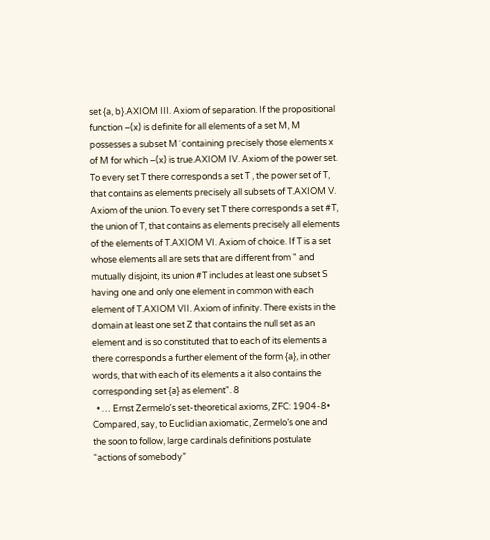set {a, b}.AXIOM III. Axiom of separation. If the propositional function –(x) is definite for all elements of a set M, M possesses a subset M´ containing precisely those elements x of M for which –(x) is true.AXIOM IV. Axiom of the power set. To every set T there corresponds a set T , the power set of T, that contains as elements precisely all subsets of T.AXIOM V. Axiom of the union. To every set T there corresponds a set #T, the union of T, that contains as elements precisely all elements of the elements of T.AXIOM VI. Axiom of choice. If T is a set whose elements all are sets that are different from " and mutually disjoint, its union #T includes at least one subset S having one and only one element in common with each element of T.AXIOM VII. Axiom of infinity. There exists in the domain at least one set Z that contains the null set as an element and is so constituted that to each of its elements a there corresponds a further element of the form {a}, in other words, that with each of its elements a it also contains the corresponding set {a} as element". 8
  • … Ernst Zermeloʼs set-theoretical axioms, ZFC: 1904-8• Compared, say, to Euclidian axiomatic, Zermelo’s one and the soon to follow, large cardinals definitions postulate “actions of somebody”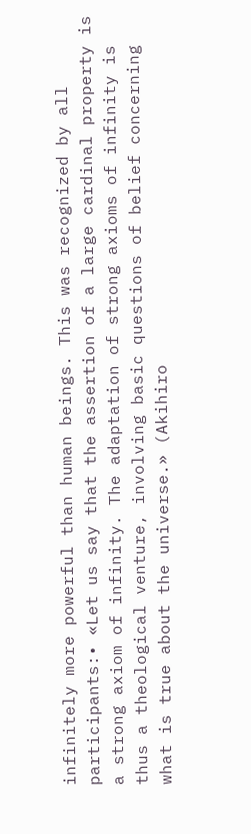infinitely more powerful than human beings. This was recognized by all participants:• «Let us say that the assertion of a large cardinal property is a strong axiom of infinity. The adaptation of strong axioms of infinity is thus a theological venture, involving basic questions of belief concerning what is true about the universe.» (Akihiro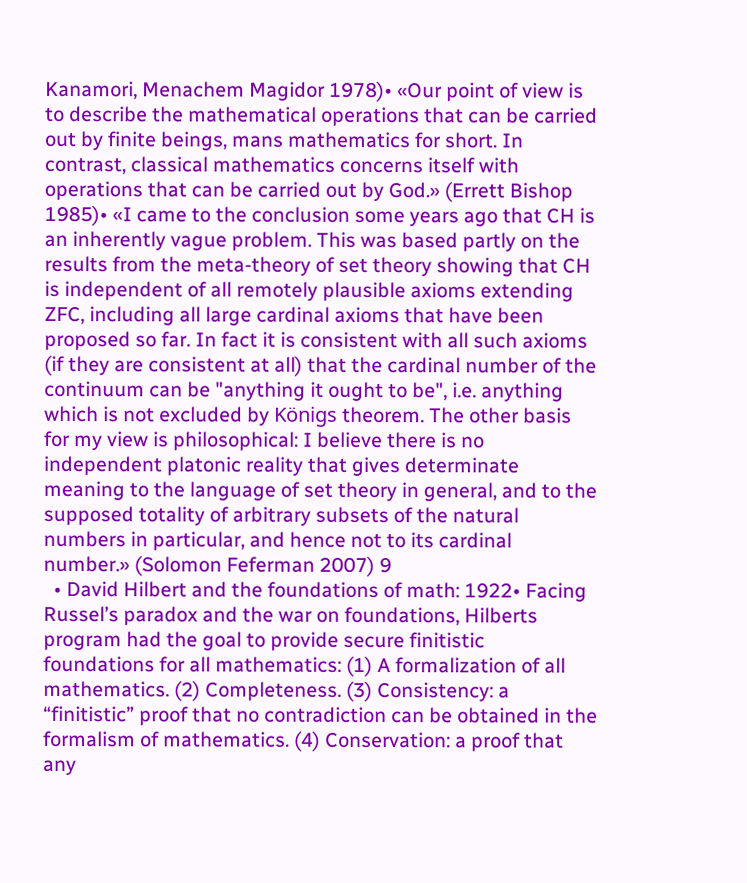Kanamori, Menachem Magidor 1978)• «Our point of view is to describe the mathematical operations that can be carried out by finite beings, mans mathematics for short. In contrast, classical mathematics concerns itself with operations that can be carried out by God.» (Errett Bishop 1985)• «I came to the conclusion some years ago that CH is an inherently vague problem. This was based partly on the results from the meta-theory of set theory showing that CH is independent of all remotely plausible axioms extending ZFC, including all large cardinal axioms that have been proposed so far. In fact it is consistent with all such axioms (if they are consistent at all) that the cardinal number of the continuum can be "anything it ought to be", i.e. anything which is not excluded by Königs theorem. The other basis for my view is philosophical: I believe there is no independent platonic reality that gives determinate meaning to the language of set theory in general, and to the supposed totality of arbitrary subsets of the natural numbers in particular, and hence not to its cardinal number.» (Solomon Feferman 2007) 9
  • David Hilbert and the foundations of math: 1922• Facing Russel’s paradox and the war on foundations, Hilberts program had the goal to provide secure finitistic foundations for all mathematics: (1) A formalization of all mathematics. (2) Completeness. (3) Consistency: a “finitistic” proof that no contradiction can be obtained in the formalism of mathematics. (4) Conservation: a proof that any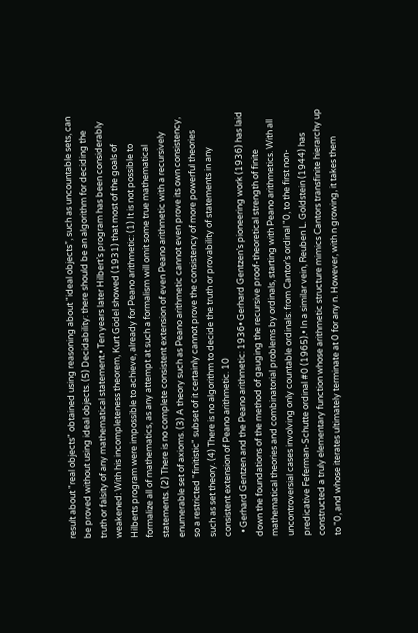result about "real objects" obtained using reasoning about "ideal objects”, such as uncountable sets, can be proved without using ideal objects. (5) Decidability: there should be an algorithm for deciding the truth or falsity of any mathematical statement.• Ten years later Hilbert’s program has been considerably weakened: With his incompleteness theorem, Kurt Gödel showed (1931) that most of the goals of Hilberts program were impossible to achieve, already for Peano arithmetic: (1) It is not possible to formalize all of mathematics, as any attempt at such a formalism will omit some true mathematical statements. (2) There is no complete consistent extension of even Peano arithmetic with a recursively enumerable set of axioms. (3) A theory such as Peano arithmetic cannot even prove its own consistency, so a restricted "finitistic" subset of it certainly cannot prove the consistency of more powerful theories such as set theory. (4) There is no algorithm to decide the truth or provability of statements in any consistent extension of Peano arithmetic. 10
  • Gerhard Gentzen and the Peano arithmetic: 1936• Gerhard Gentzen’s pioneering work (1936) has laid down the foundations of the method of gauging the recursive proof-theoretical strength of finite mathematical theories and combinatorial problems by ordinals, starting with Peano arithmetics. With all uncontroversial cases involving only countable ordinals: from Cantor’s ordinal "0, to the first non-predicative Feferman-Schutte ordinal #0 (1965).• In a similar vein, Reuben L. Goldstein (1944) has constructed a truly elementary function whose arithmetic structure mimics Cantors transfinite hierarchy up to "0, and whose iterates ultimately terminate at 0 for any n. However, with n growing, it takes them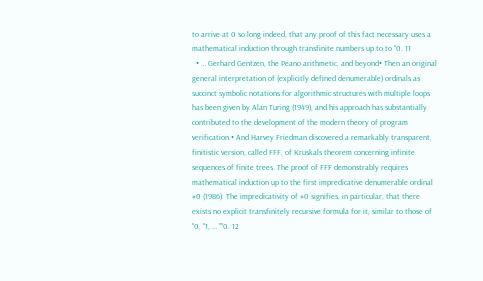to arrive at 0 so long indeed, that any proof of this fact necessary uses a mathematical induction through transfinite numbers up to to "0. 11
  • … Gerhard Gentzen, the Peano arithmetic, and beyond• Then an original general interpretation of (explicitly defined denumerable) ordinals as succinct symbolic notations for algorithmic structures with multiple loops has been given by Alan Turing (1949), and his approach has substantially contributed to the development of the modern theory of program verification.• And Harvey Friedman discovered a remarkably transparent, finitistic version, called FFF, of Kruskals theorem concerning infinite sequences of finite trees. The proof of FFF demonstrably requires mathematical induction up to the first impredicative denumerable ordinal #0 (1986). The impredicativity of #0 signifies, in particular, that there exists no explicit transfinitely recursive formula for it, similar to those of "0, "1, … ""0. 12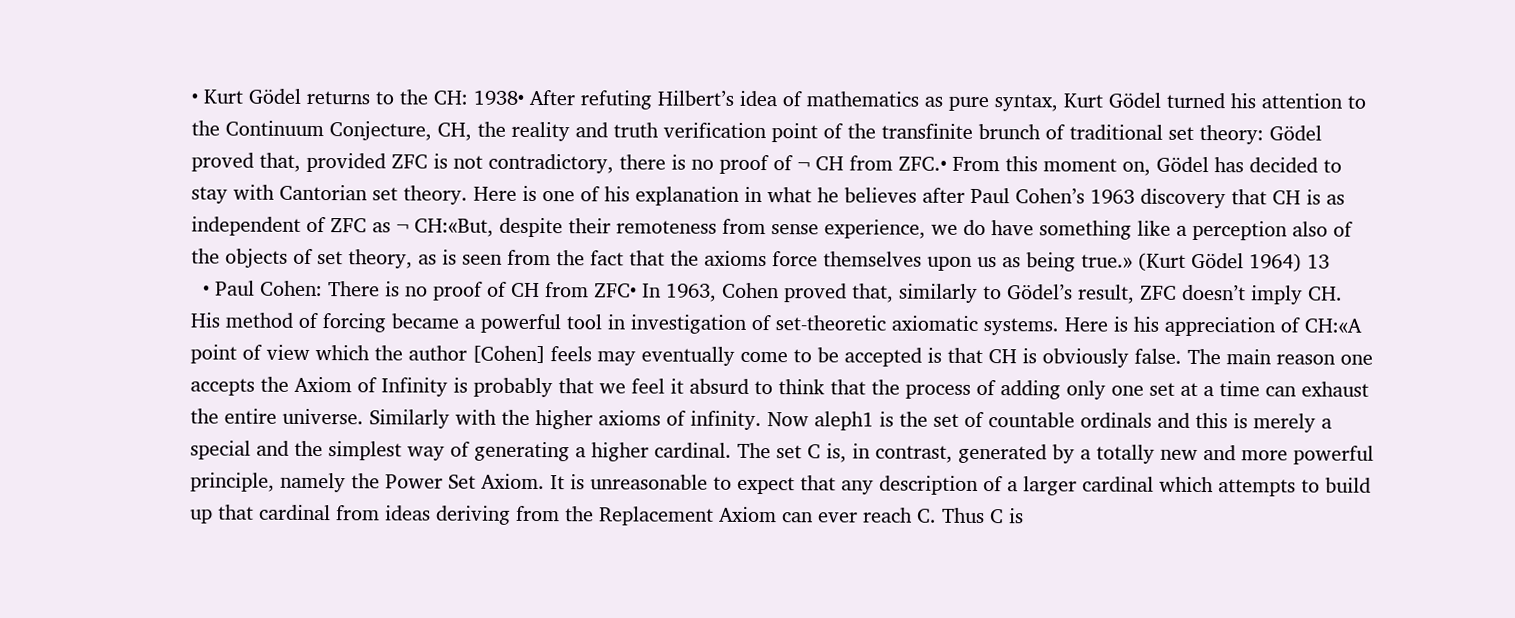• Kurt Gödel returns to the CH: 1938• After refuting Hilbert’s idea of mathematics as pure syntax, Kurt Gödel turned his attention to the Continuum Conjecture, CH, the reality and truth verification point of the transfinite brunch of traditional set theory: Gödel proved that, provided ZFC is not contradictory, there is no proof of ¬ CH from ZFC.• From this moment on, Gödel has decided to stay with Cantorian set theory. Here is one of his explanation in what he believes after Paul Cohen’s 1963 discovery that CH is as independent of ZFC as ¬ CH:«But, despite their remoteness from sense experience, we do have something like a perception also of the objects of set theory, as is seen from the fact that the axioms force themselves upon us as being true.» (Kurt Gödel 1964) 13
  • Paul Cohen: There is no proof of CH from ZFC• In 1963, Cohen proved that, similarly to Gödel’s result, ZFC doesn’t imply CH. His method of forcing became a powerful tool in investigation of set-theoretic axiomatic systems. Here is his appreciation of CH:«A point of view which the author [Cohen] feels may eventually come to be accepted is that CH is obviously false. The main reason one accepts the Axiom of Infinity is probably that we feel it absurd to think that the process of adding only one set at a time can exhaust the entire universe. Similarly with the higher axioms of infinity. Now aleph1 is the set of countable ordinals and this is merely a special and the simplest way of generating a higher cardinal. The set C is, in contrast, generated by a totally new and more powerful principle, namely the Power Set Axiom. It is unreasonable to expect that any description of a larger cardinal which attempts to build up that cardinal from ideas deriving from the Replacement Axiom can ever reach C. Thus C is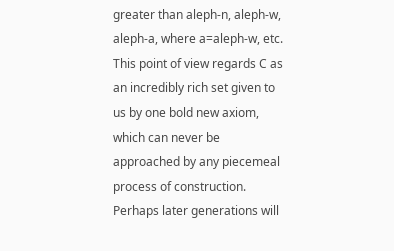greater than aleph-n, aleph-w, aleph-a, where a=aleph-w, etc. This point of view regards C as an incredibly rich set given to us by one bold new axiom, which can never be approached by any piecemeal process of construction. Perhaps later generations will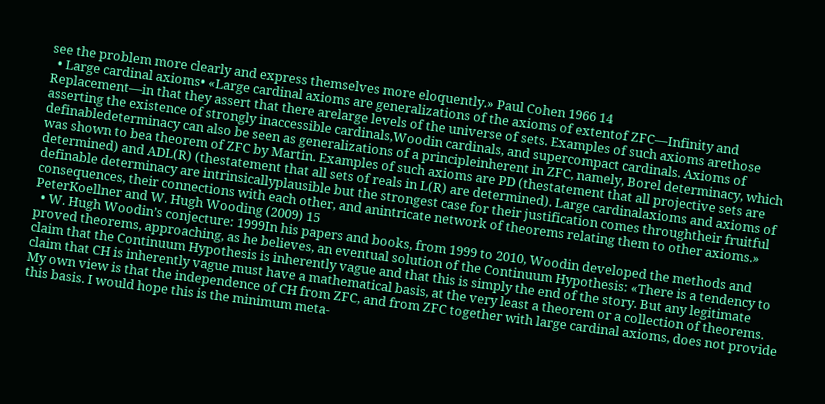see the problem more clearly and express themselves more eloquently.» Paul Cohen 1966 14
  • Large cardinal axioms• «Large cardinal axioms are generalizations of the axioms of extentof ZFC—Infinity and Replacement—in that they assert that there arelarge levels of the universe of sets. Examples of such axioms arethose asserting the existence of strongly inaccessible cardinals,Woodin cardinals, and supercompact cardinals. Axioms of definabledeterminacy can also be seen as generalizations of a principleinherent in ZFC, namely, Borel determinacy, which was shown to bea theorem of ZFC by Martin. Examples of such axioms are PD (thestatement that all projective sets are determined) and ADL(R) (thestatement that all sets of reals in L(R) are determined). Large cardinalaxioms and axioms of definable determinacy are intrinsicallyplausible but the strongest case for their justification comes throughtheir fruitful consequences, their connections with each other, and anintricate network of theorems relating them to other axioms.» PeterKoellner and W. Hugh Wooding (2009) 15
  • W. Hugh Woodinʼs conjecture: 1999In his papers and books, from 1999 to 2010, Woodin developed the methods and proved theorems, approaching, as he believes, an eventual solution of the Continuum Hypothesis: «There is a tendency to claim that the Continuum Hypothesis is inherently vague and that this is simply the end of the story. But any legitimate claim that CH is inherently vague must have a mathematical basis, at the very least a theorem or a collection of theorems. My own view is that the independence of CH from ZFC, and from ZFC together with large cardinal axioms, does not provide this basis. I would hope this is the minimum meta-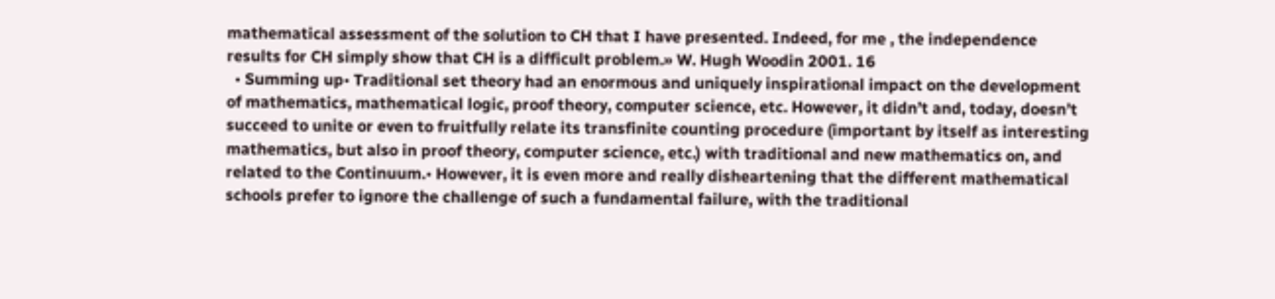mathematical assessment of the solution to CH that I have presented. Indeed, for me , the independence results for CH simply show that CH is a difficult problem.» W. Hugh Woodin 2001. 16
  • Summing up• Traditional set theory had an enormous and uniquely inspirational impact on the development of mathematics, mathematical logic, proof theory, computer science, etc. However, it didn’t and, today, doesn’t succeed to unite or even to fruitfully relate its transfinite counting procedure (important by itself as interesting mathematics, but also in proof theory, computer science, etc.) with traditional and new mathematics on, and related to the Continuum.• However, it is even more and really disheartening that the different mathematical schools prefer to ignore the challenge of such a fundamental failure, with the traditional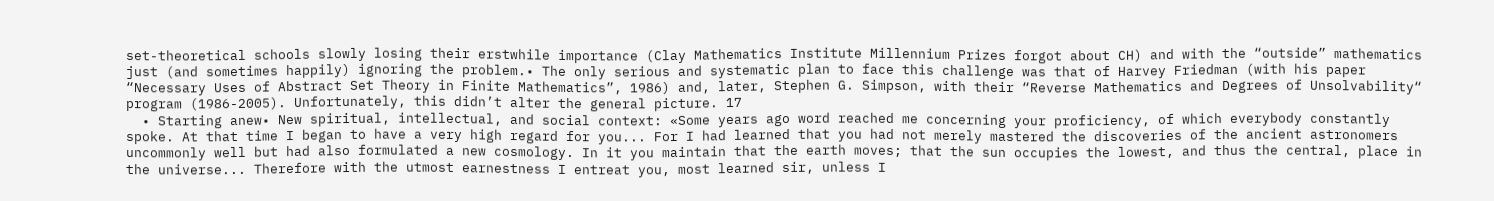set-theoretical schools slowly losing their erstwhile importance (Clay Mathematics Institute Millennium Prizes forgot about CH) and with the “outside” mathematics just (and sometimes happily) ignoring the problem.• The only serious and systematic plan to face this challenge was that of Harvey Friedman (with his paper “Necessary Uses of Abstract Set Theory in Finite Mathematics”, 1986) and, later, Stephen G. Simpson, with their “Reverse Mathematics and Degrees of Unsolvability“ program (1986-2005). Unfortunately, this didn’t alter the general picture. 17
  • Starting anew• New spiritual, intellectual, and social context: «Some years ago word reached me concerning your proficiency, of which everybody constantly spoke. At that time I began to have a very high regard for you... For I had learned that you had not merely mastered the discoveries of the ancient astronomers uncommonly well but had also formulated a new cosmology. In it you maintain that the earth moves; that the sun occupies the lowest, and thus the central, place in the universe... Therefore with the utmost earnestness I entreat you, most learned sir, unless I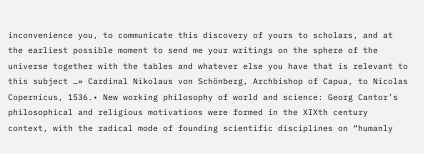inconvenience you, to communicate this discovery of yours to scholars, and at the earliest possible moment to send me your writings on the sphere of the universe together with the tables and whatever else you have that is relevant to this subject …» Cardinal Nikolaus von Schönberg, Archbishop of Capua, to Nicolas Copernicus, 1536.• New working philosophy of world and science: Georg Cantor’s philosophical and religious motivations were formed in the XIXth century context, with the radical mode of founding scientific disciplines on “humanly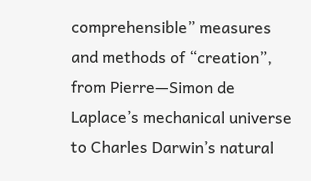comprehensible” measures and methods of “creation”, from Pierre—Simon de Laplace’s mechanical universe to Charles Darwin’s natural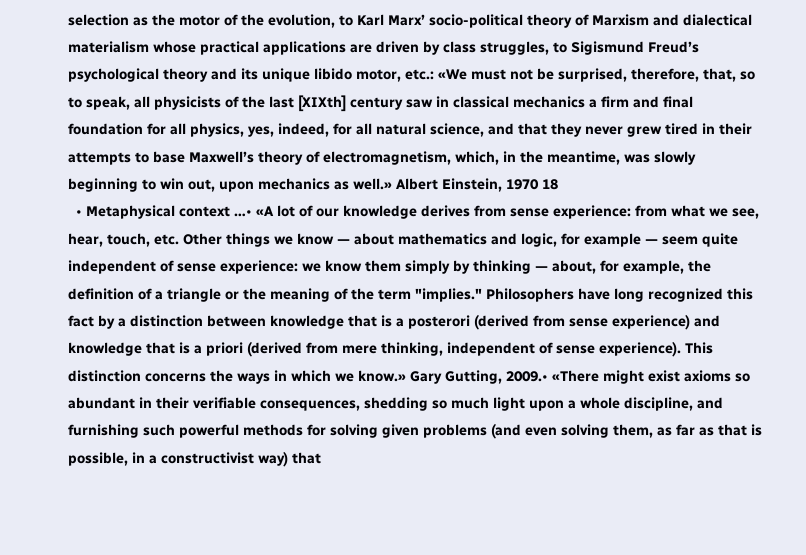selection as the motor of the evolution, to Karl Marx’ socio-political theory of Marxism and dialectical materialism whose practical applications are driven by class struggles, to Sigismund Freud’s psychological theory and its unique libido motor, etc.: «We must not be surprised, therefore, that, so to speak, all physicists of the last [XIXth] century saw in classical mechanics a firm and final foundation for all physics, yes, indeed, for all natural science, and that they never grew tired in their attempts to base Maxwell’s theory of electromagnetism, which, in the meantime, was slowly beginning to win out, upon mechanics as well.» Albert Einstein, 1970 18
  • Metaphysical context …• «A lot of our knowledge derives from sense experience: from what we see, hear, touch, etc. Other things we know — about mathematics and logic, for example — seem quite independent of sense experience: we know them simply by thinking — about, for example, the definition of a triangle or the meaning of the term "implies." Philosophers have long recognized this fact by a distinction between knowledge that is a posterori (derived from sense experience) and knowledge that is a priori (derived from mere thinking, independent of sense experience). This distinction concerns the ways in which we know.» Gary Gutting, 2009.• «There might exist axioms so abundant in their verifiable consequences, shedding so much light upon a whole discipline, and furnishing such powerful methods for solving given problems (and even solving them, as far as that is possible, in a constructivist way) that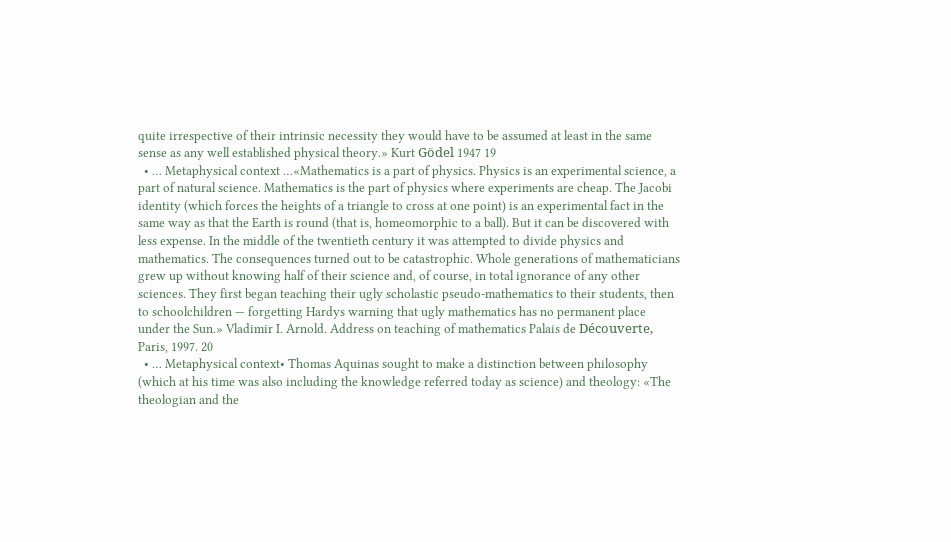quite irrespective of their intrinsic necessity they would have to be assumed at least in the same sense as any well established physical theory.» Kurt Gödel 1947 19
  • … Metaphysical context …«Mathematics is a part of physics. Physics is an experimental science, a part of natural science. Mathematics is the part of physics where experiments are cheap. The Jacobi identity (which forces the heights of a triangle to cross at one point) is an experimental fact in the same way as that the Earth is round (that is, homeomorphic to a ball). But it can be discovered with less expense. In the middle of the twentieth century it was attempted to divide physics and mathematics. The consequences turned out to be catastrophic. Whole generations of mathematicians grew up without knowing half of their science and, of course, in total ignorance of any other sciences. They first began teaching their ugly scholastic pseudo-mathematics to their students, then to schoolchildren — forgetting Hardys warning that ugly mathematics has no permanent place under the Sun.» Vladimir I. Arnold. Address on teaching of mathematics Palais de Découverte, Paris, 1997. 20
  • … Metaphysical context• Thomas Aquinas sought to make a distinction between philosophy (which at his time was also including the knowledge referred today as science) and theology: «The theologian and the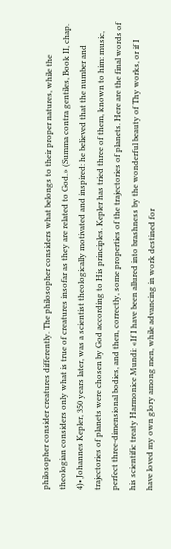philosopher consider creatures differently. The philosopher considers what belongs to their proper natures, while the theologian considers only what is true of creatures insofar as they are related to God.» (Summa contra gentiles, Book II, chap. 4)• Johannes Kepler, 350 years later, was a scientist theologically motivated and inspired: he believed that the number and trajectories of planets were chosen by God according to His principles. Kepler has tried three of them, known to him: music, perfect three-dimensional bodies, and then, correctly, some properties of the trajectories of planets. Here are the final words of his scientific treaty Harmonice Mundi: «If I have been allured into brashness by the wonderful beauty of Thy works, or if I have loved my own glory among men, while advancing in work destined for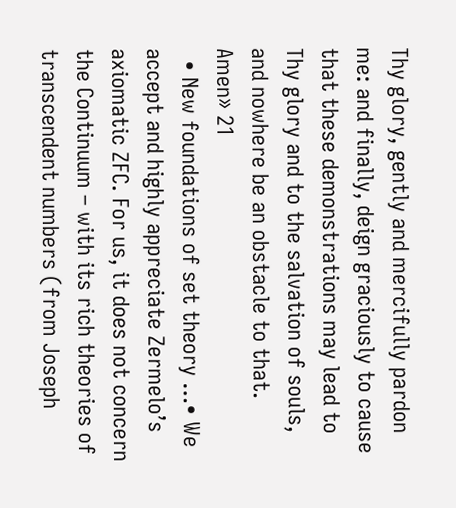Thy glory, gently and mercifully pardon me: and finally, deign graciously to cause that these demonstrations may lead to Thy glory and to the salvation of souls, and nowhere be an obstacle to that. Amen» 21
  • New foundations of set theory …• We accept and highly appreciate Zermelo’s axiomatic ZFC. For us, it does not concern the Continuum – with its rich theories of transcendent numbers (from Joseph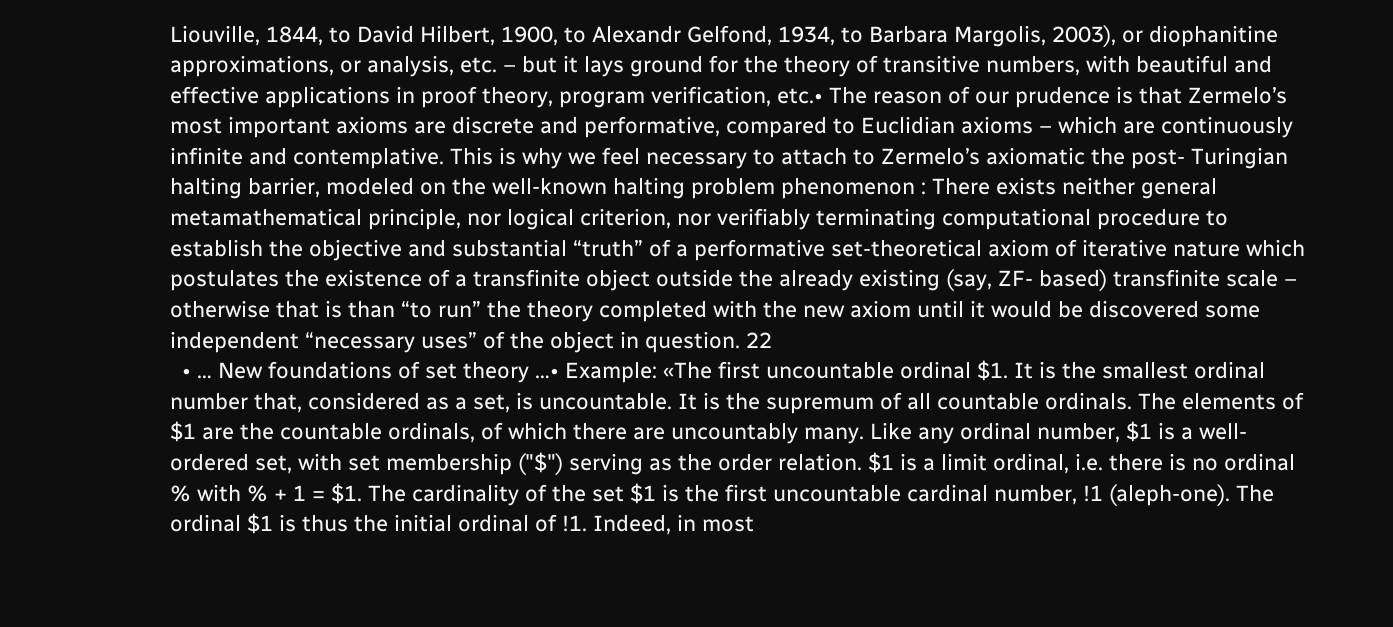Liouville, 1844, to David Hilbert, 1900, to Alexandr Gelfond, 1934, to Barbara Margolis, 2003), or diophanitine approximations, or analysis, etc. – but it lays ground for the theory of transitive numbers, with beautiful and effective applications in proof theory, program verification, etc.• The reason of our prudence is that Zermelo’s most important axioms are discrete and performative, compared to Euclidian axioms – which are continuously infinite and contemplative. This is why we feel necessary to attach to Zermelo’s axiomatic the post- Turingian halting barrier, modeled on the well-known halting problem phenomenon : There exists neither general metamathematical principle, nor logical criterion, nor verifiably terminating computational procedure to establish the objective and substantial “truth” of a performative set-theoretical axiom of iterative nature which postulates the existence of a transfinite object outside the already existing (say, ZF- based) transfinite scale – otherwise that is than “to run” the theory completed with the new axiom until it would be discovered some independent “necessary uses” of the object in question. 22
  • … New foundations of set theory …• Example: «The first uncountable ordinal $1. It is the smallest ordinal number that, considered as a set, is uncountable. It is the supremum of all countable ordinals. The elements of $1 are the countable ordinals, of which there are uncountably many. Like any ordinal number, $1 is a well-ordered set, with set membership ("$") serving as the order relation. $1 is a limit ordinal, i.e. there is no ordinal % with % + 1 = $1. The cardinality of the set $1 is the first uncountable cardinal number, !1 (aleph-one). The ordinal $1 is thus the initial ordinal of !1. Indeed, in most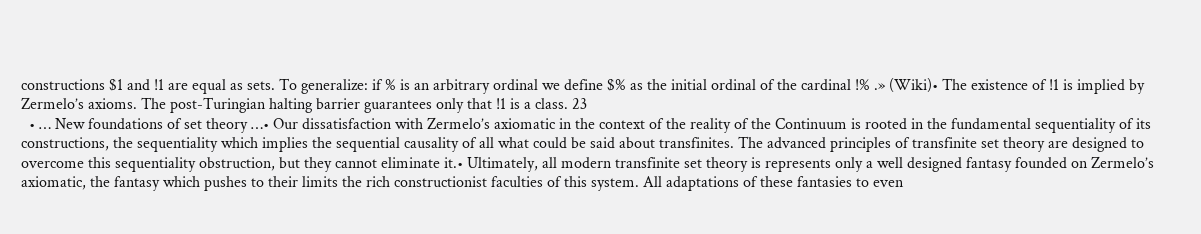constructions $1 and !1 are equal as sets. To generalize: if % is an arbitrary ordinal we define $% as the initial ordinal of the cardinal !% .» (Wiki)• The existence of !1 is implied by Zermelo’s axioms. The post-Turingian halting barrier guarantees only that !1 is a class. 23
  • … New foundations of set theory …• Our dissatisfaction with Zermelo’s axiomatic in the context of the reality of the Continuum is rooted in the fundamental sequentiality of its constructions, the sequentiality which implies the sequential causality of all what could be said about transfinites. The advanced principles of transfinite set theory are designed to overcome this sequentiality obstruction, but they cannot eliminate it.• Ultimately, all modern transfinite set theory is represents only a well designed fantasy founded on Zermelo’s axiomatic, the fantasy which pushes to their limits the rich constructionist faculties of this system. All adaptations of these fantasies to even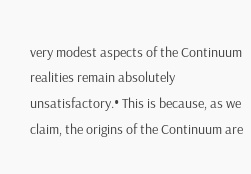very modest aspects of the Continuum realities remain absolutely unsatisfactory.• This is because, as we claim, the origins of the Continuum are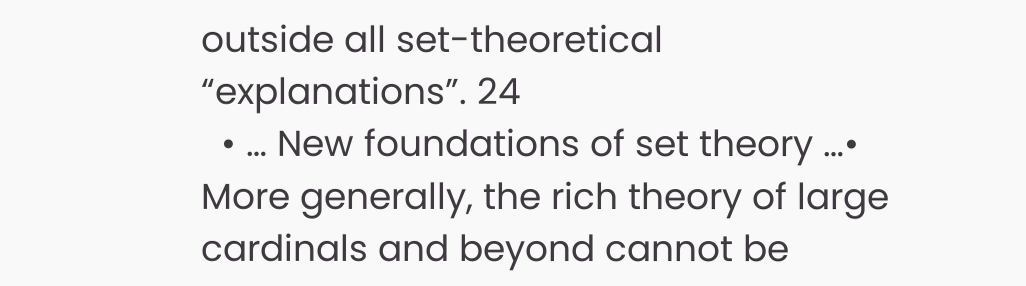outside all set-theoretical “explanations”. 24
  • … New foundations of set theory …• More generally, the rich theory of large cardinals and beyond cannot be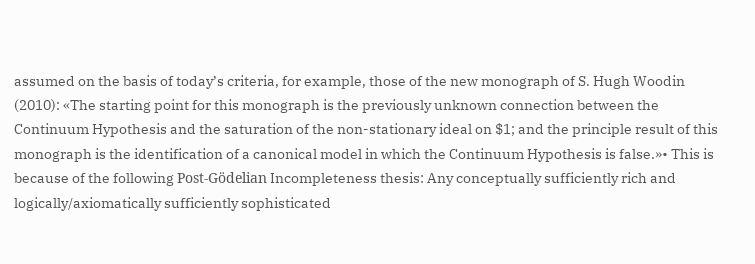assumed on the basis of today’s criteria, for example, those of the new monograph of S. Hugh Woodin (2010): «The starting point for this monograph is the previously unknown connection between the Continuum Hypothesis and the saturation of the non-stationary ideal on $1; and the principle result of this monograph is the identification of a canonical model in which the Continuum Hypothesis is false.»• This is because of the following Post-Gödelian Incompleteness thesis: Any conceptually sufficiently rich and logically/axiomatically sufficiently sophisticated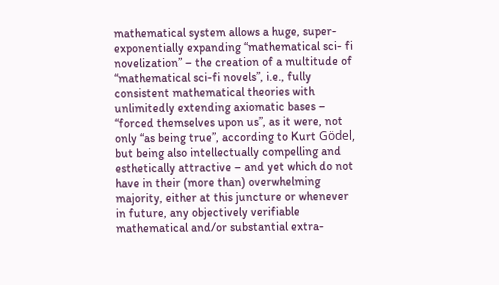mathematical system allows a huge, super-exponentially expanding “mathematical sci- fi novelization” – the creation of a multitude of “mathematical sci-fi novels”, i.e., fully consistent mathematical theories with unlimitedly extending axiomatic bases – “forced themselves upon us”, as it were, not only “as being true”, according to Kurt Gödel, but being also intellectually compelling and esthetically attractive – and yet which do not have in their (more than) overwhelming majority, either at this juncture or whenever in future, any objectively verifiable mathematical and/or substantial extra-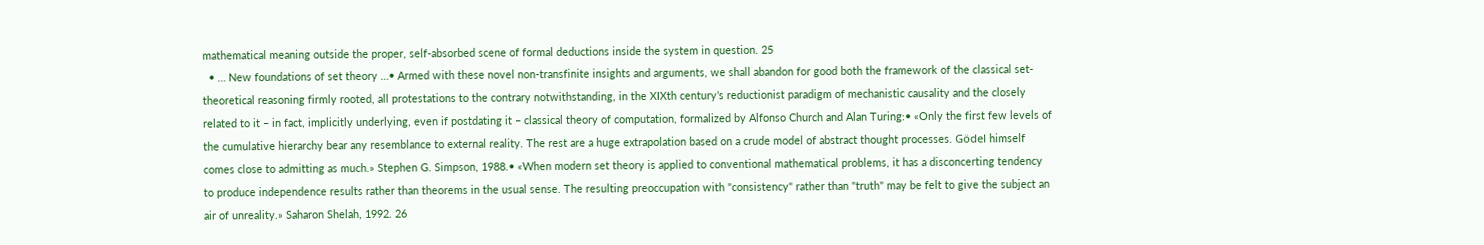mathematical meaning outside the proper, self-absorbed scene of formal deductions inside the system in question. 25
  • … New foundations of set theory …• Armed with these novel non-transfinite insights and arguments, we shall abandon for good both the framework of the classical set-theoretical reasoning firmly rooted, all protestations to the contrary notwithstanding, in the XIXth century’s reductionist paradigm of mechanistic causality and the closely related to it – in fact, implicitly underlying, even if postdating it – classical theory of computation, formalized by Alfonso Church and Alan Turing:• «Only the first few levels of the cumulative hierarchy bear any resemblance to external reality. The rest are a huge extrapolation based on a crude model of abstract thought processes. Gödel himself comes close to admitting as much.» Stephen G. Simpson, 1988.• «When modern set theory is applied to conventional mathematical problems, it has a disconcerting tendency to produce independence results rather than theorems in the usual sense. The resulting preoccupation with "consistency" rather than "truth" may be felt to give the subject an air of unreality.» Saharon Shelah, 1992. 26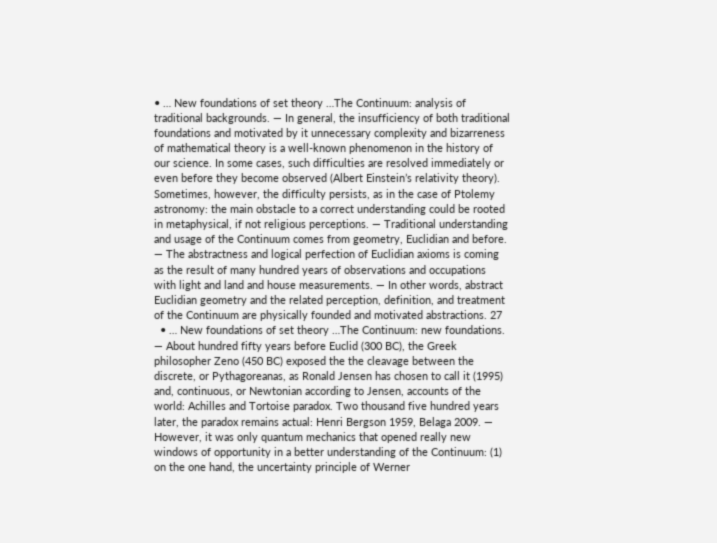• … New foundations of set theory …The Continuum: analysis of traditional backgrounds. — In general, the insufficiency of both traditional foundations and motivated by it unnecessary complexity and bizarreness of mathematical theory is a well-known phenomenon in the history of our science. In some cases, such difficulties are resolved immediately or even before they become observed (Albert Einstein’s relativity theory). Sometimes, however, the difficulty persists, as in the case of Ptolemy astronomy: the main obstacle to a correct understanding could be rooted in metaphysical, if not religious perceptions. — Traditional understanding and usage of the Continuum comes from geometry, Euclidian and before. — The abstractness and logical perfection of Euclidian axioms is coming as the result of many hundred years of observations and occupations with light and land and house measurements. — In other words, abstract Euclidian geometry and the related perception, definition, and treatment of the Continuum are physically founded and motivated abstractions. 27
  • … New foundations of set theory …The Continuum: new foundations. — About hundred fifty years before Euclid (300 BC), the Greek philosopher Zeno (450 BC) exposed the the cleavage between the discrete, or Pythagoreanas, as Ronald Jensen has chosen to call it (1995) and, continuous, or Newtonian according to Jensen, accounts of the world: Achilles and Tortoise paradox. Two thousand five hundred years later, the paradox remains actual: Henri Bergson 1959, Belaga 2009. — However, it was only quantum mechanics that opened really new windows of opportunity in a better understanding of the Continuum: (1) on the one hand, the uncertainty principle of Werner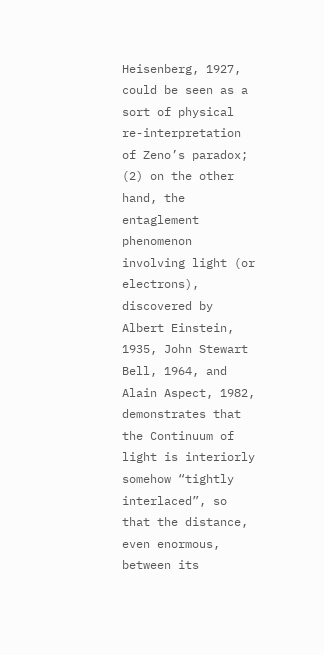Heisenberg, 1927, could be seen as a sort of physical re-interpretation of Zeno’s paradox; (2) on the other hand, the entaglement phenomenon involving light (or electrons), discovered by Albert Einstein, 1935, John Stewart Bell, 1964, and Alain Aspect, 1982, demonstrates that the Continuum of light is interiorly somehow “tightly interlaced”, so that the distance, even enormous, between its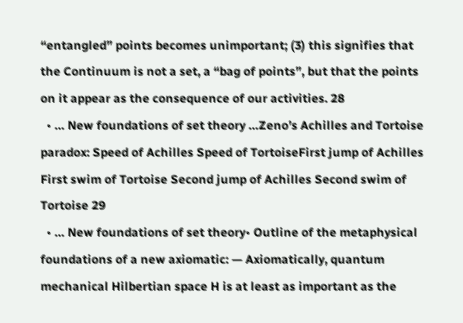“entangled” points becomes unimportant; (3) this signifies that the Continuum is not a set, a “bag of points”, but that the points on it appear as the consequence of our activities. 28
  • … New foundations of set theory …Zeno’s Achilles and Tortoise paradox: Speed of Achilles Speed of TortoiseFirst jump of Achilles First swim of Tortoise Second jump of Achilles Second swim of Tortoise 29
  • … New foundations of set theory• Outline of the metaphysical foundations of a new axiomatic: — Axiomatically, quantum mechanical Hilbertian space H is at least as important as the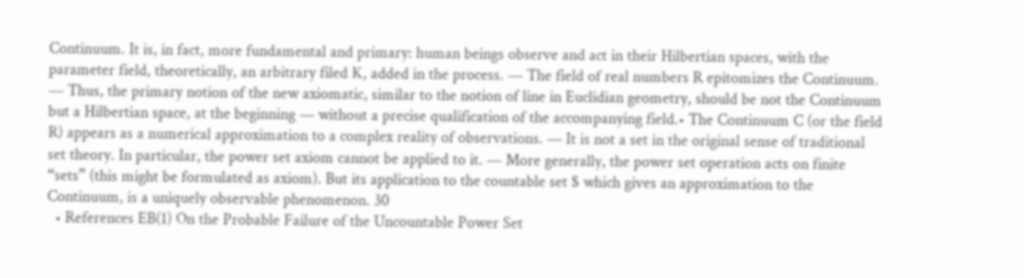Continuum. It is, in fact, more fundamental and primary: human beings observe and act in their Hilbertian spaces, with the parameter field, theoretically, an arbitrary filed K, added in the process. — The field of real numbers R epitomizes the Continuum. — Thus, the primary notion of the new axiomatic, similar to the notion of line in Euclidian geometry, should be not the Continuum but a Hilbertian space, at the beginning — without a precise qualification of the accompanying field.• The Continuum C (or the field R) appears as a numerical approximation to a complex reality of observations. — It is not a set in the original sense of traditional set theory. In particular, the power set axiom cannot be applied to it. — More generally, the power set operation acts on finite “sets” (this might be formulated as axiom). But its application to the countable set $ which gives an approximation to the Continuum, is a uniquely observable phenomenon. 30
  • References EB(1) On the Probable Failure of the Uncountable Power Set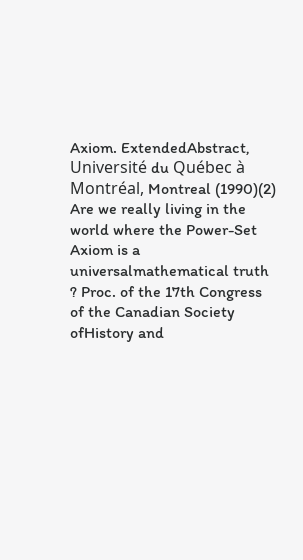Axiom. ExtendedAbstract, Université du Québec à Montréal, Montreal (1990)(2) Are we really living in the world where the Power-Set Axiom is a universalmathematical truth ? Proc. of the 17th Congress of the Canadian Society ofHistory and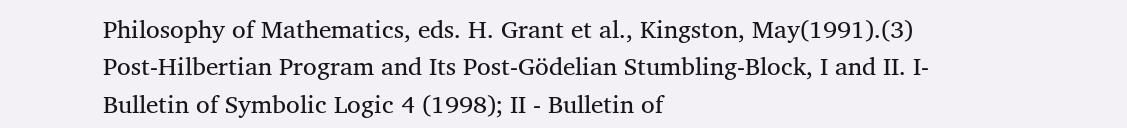Philosophy of Mathematics, eds. H. Grant et al., Kingston, May(1991).(3) Post-Hilbertian Program and Its Post-Gödelian Stumbling-Block, I and II. I- Bulletin of Symbolic Logic 4 (1998); II - Bulletin of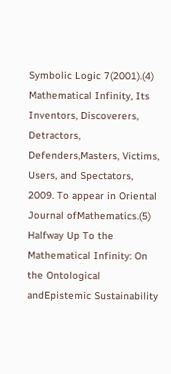Symbolic Logic 7(2001).(4) Mathematical Infinity, Its Inventors, Discoverers, Detractors, Defenders,Masters, Victims, Users, and Spectators, 2009. To appear in Oriental Journal ofMathematics.(5) Halfway Up To the Mathematical Infinity: On the Ontological andEpistemic Sustainability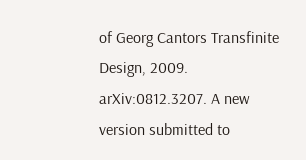of Georg Cantors Transfinite Design, 2009. arXiv:0812.3207. A new version submitted to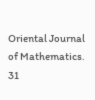Oriental Journal of Mathematics. 31